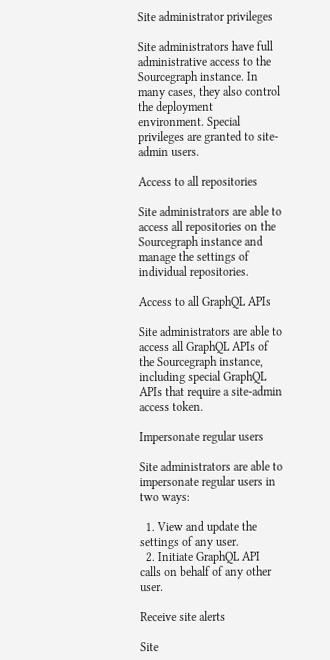Site administrator privileges

Site administrators have full administrative access to the Sourcegraph instance. In many cases, they also control the deployment environment. Special privileges are granted to site-admin users.

Access to all repositories

Site administrators are able to access all repositories on the Sourcegraph instance and manage the settings of individual repositories.

Access to all GraphQL APIs

Site administrators are able to access all GraphQL APIs of the Sourcegraph instance, including special GraphQL APIs that require a site-admin access token.

Impersonate regular users

Site administrators are able to impersonate regular users in two ways:

  1. View and update the settings of any user.
  2. Initiate GraphQL API calls on behalf of any other user.

Receive site alerts

Site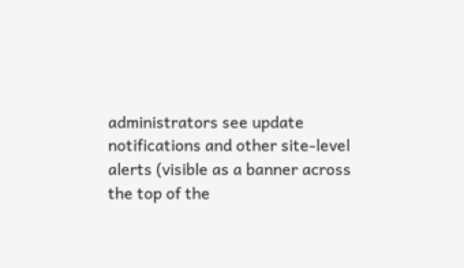administrators see update notifications and other site-level alerts (visible as a banner across the top of the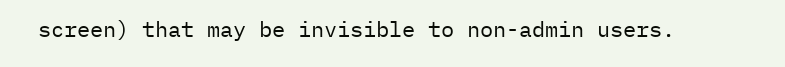screen) that may be invisible to non-admin users.